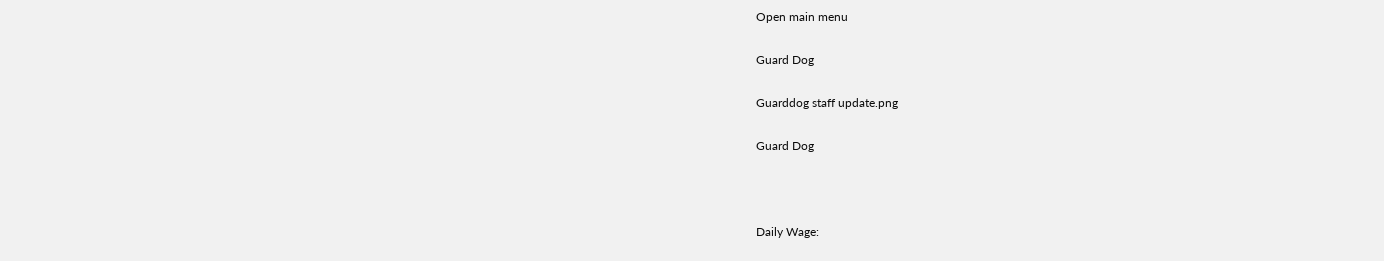Open main menu

Guard Dog

Guarddog staff update.png

Guard Dog



Daily Wage: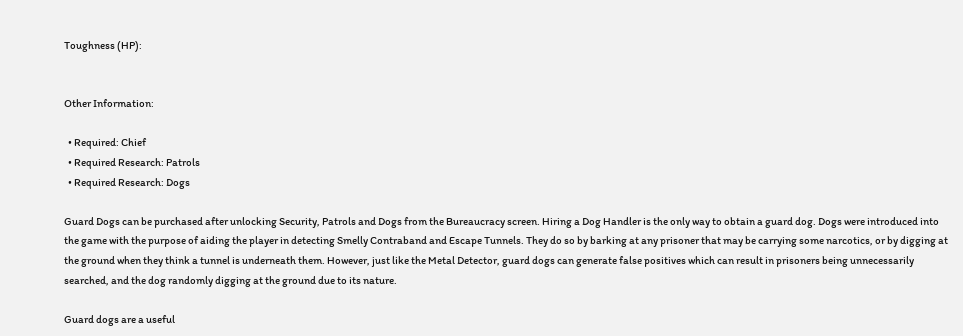Toughness (HP):


Other Information:

  • Required: Chief
  • Required Research: Patrols
  • Required Research: Dogs

Guard Dogs can be purchased after unlocking Security, Patrols and Dogs from the Bureaucracy screen. Hiring a Dog Handler is the only way to obtain a guard dog. Dogs were introduced into the game with the purpose of aiding the player in detecting Smelly Contraband and Escape Tunnels. They do so by barking at any prisoner that may be carrying some narcotics, or by digging at the ground when they think a tunnel is underneath them. However, just like the Metal Detector, guard dogs can generate false positives which can result in prisoners being unnecessarily searched, and the dog randomly digging at the ground due to its nature.

Guard dogs are a useful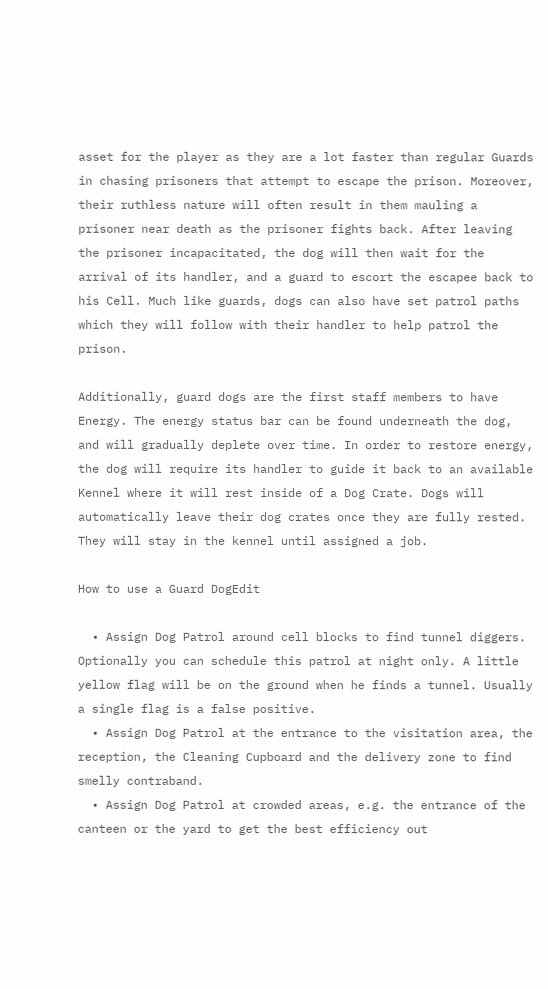asset for the player as they are a lot faster than regular Guards in chasing prisoners that attempt to escape the prison. Moreover, their ruthless nature will often result in them mauling a prisoner near death as the prisoner fights back. After leaving the prisoner incapacitated, the dog will then wait for the arrival of its handler, and a guard to escort the escapee back to his Cell. Much like guards, dogs can also have set patrol paths which they will follow with their handler to help patrol the prison.

Additionally, guard dogs are the first staff members to have Energy. The energy status bar can be found underneath the dog, and will gradually deplete over time. In order to restore energy, the dog will require its handler to guide it back to an available Kennel where it will rest inside of a Dog Crate. Dogs will automatically leave their dog crates once they are fully rested. They will stay in the kennel until assigned a job.

How to use a Guard DogEdit

  • Assign Dog Patrol around cell blocks to find tunnel diggers. Optionally you can schedule this patrol at night only. A little yellow flag will be on the ground when he finds a tunnel. Usually a single flag is a false positive.
  • Assign Dog Patrol at the entrance to the visitation area, the reception, the Cleaning Cupboard and the delivery zone to find smelly contraband.
  • Assign Dog Patrol at crowded areas, e.g. the entrance of the canteen or the yard to get the best efficiency out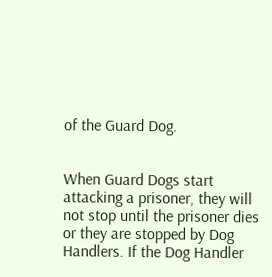of the Guard Dog.


When Guard Dogs start attacking a prisoner, they will not stop until the prisoner dies or they are stopped by Dog Handlers. If the Dog Handler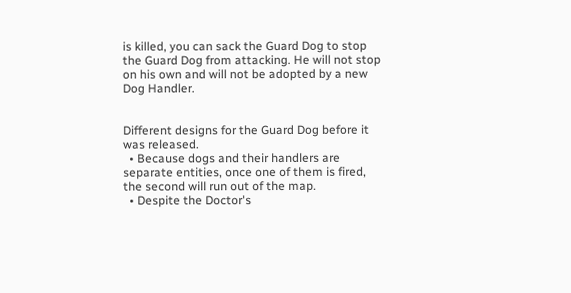is killed, you can sack the Guard Dog to stop the Guard Dog from attacking. He will not stop on his own and will not be adopted by a new Dog Handler.


Different designs for the Guard Dog before it was released.
  • Because dogs and their handlers are separate entities, once one of them is fired, the second will run out of the map.
  • Despite the Doctor's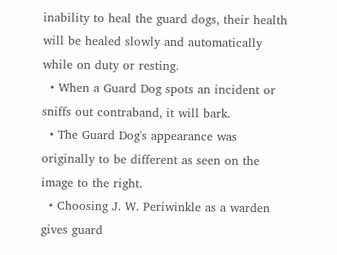inability to heal the guard dogs, their health will be healed slowly and automatically while on duty or resting.
  • When a Guard Dog spots an incident or sniffs out contraband, it will bark.
  • The Guard Dog's appearance was originally to be different as seen on the image to the right.
  • Choosing J. W. Periwinkle as a warden gives guard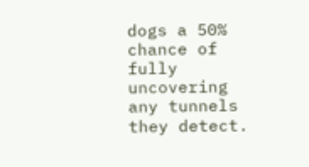dogs a 50% chance of fully uncovering any tunnels they detect.